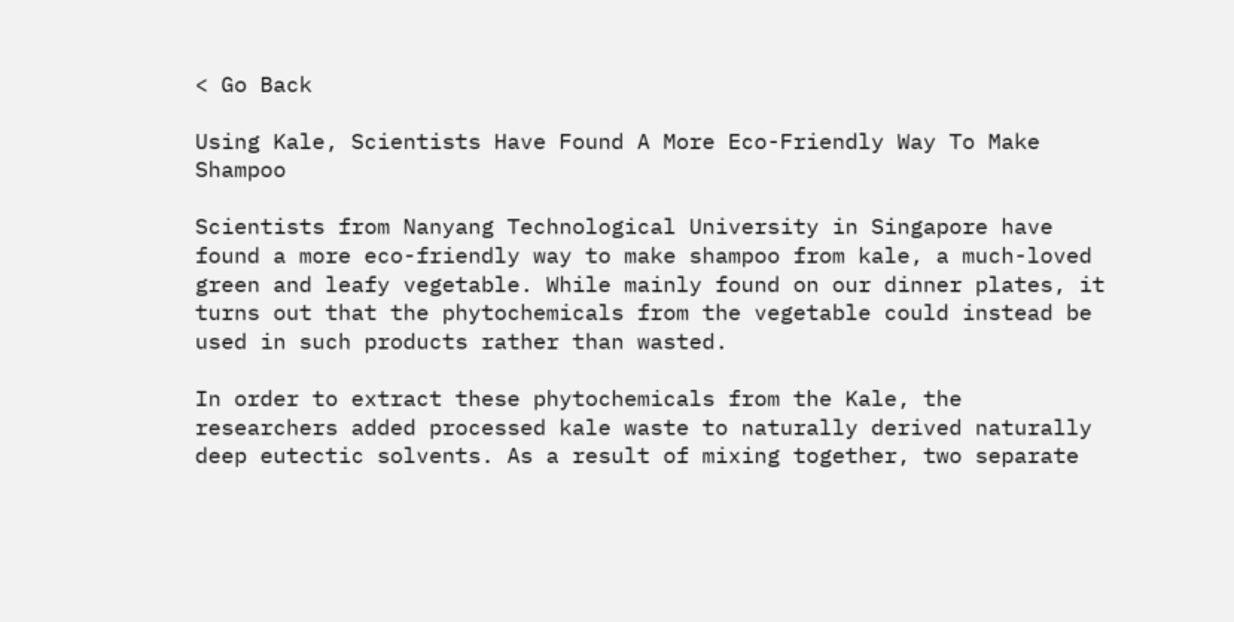< Go Back

Using Kale, Scientists Have Found A More Eco-Friendly Way To Make Shampoo

Scientists from Nanyang Technological University in Singapore have found a more eco-friendly way to make shampoo from kale, a much-loved green and leafy vegetable. While mainly found on our dinner plates, it turns out that the phytochemicals from the vegetable could instead be used in such products rather than wasted.

In order to extract these phytochemicals from the Kale, the researchers added processed kale waste to naturally derived naturally deep eutectic solvents. As a result of mixing together, two separate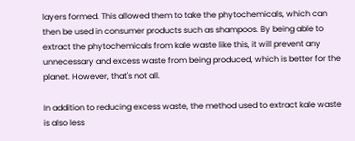layers formed. This allowed them to take the phytochemicals, which can then be used in consumer products such as shampoos. By being able to extract the phytochemicals from kale waste like this, it will prevent any unnecessary and excess waste from being produced, which is better for the planet. However, that's not all.

In addition to reducing excess waste, the method used to extract kale waste is also less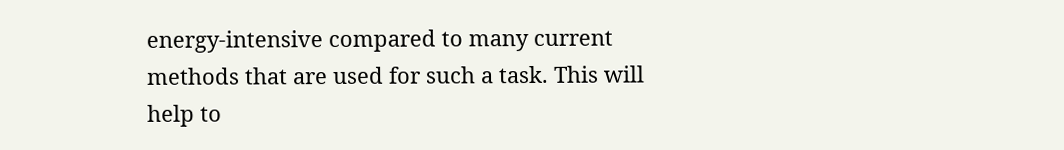energy-intensive compared to many current methods that are used for such a task. This will help to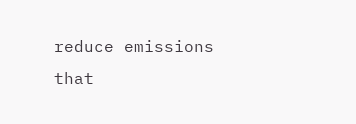reduce emissions that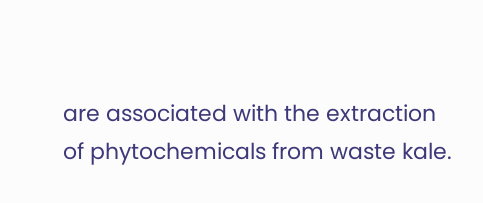are associated with the extraction of phytochemicals from waste kale.